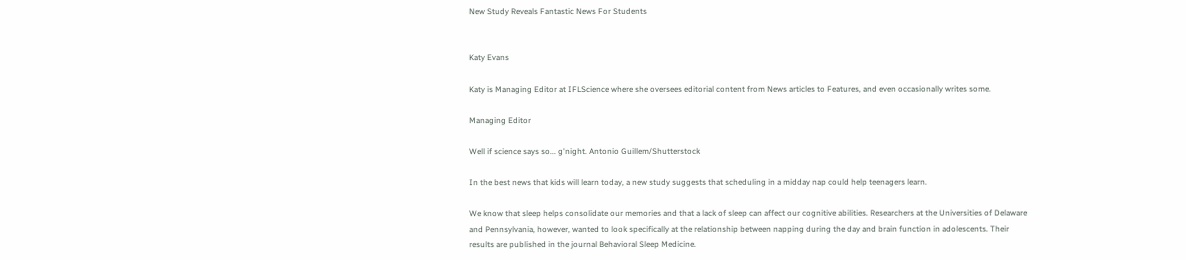New Study Reveals Fantastic News For Students


Katy Evans

Katy is Managing Editor at IFLScience where she oversees editorial content from News articles to Features, and even occasionally writes some.

Managing Editor

Well if science says so... g'night. Antonio Guillem/Shutterstock

In the best news that kids will learn today, a new study suggests that scheduling in a midday nap could help teenagers learn.

We know that sleep helps consolidate our memories and that a lack of sleep can affect our cognitive abilities. Researchers at the Universities of Delaware and Pennsylvania, however, wanted to look specifically at the relationship between napping during the day and brain function in adolescents. Their results are published in the journal Behavioral Sleep Medicine.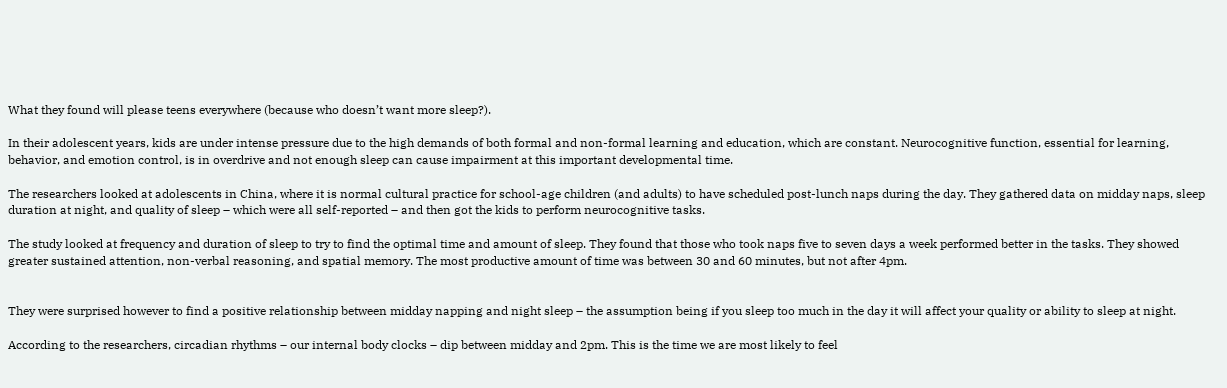What they found will please teens everywhere (because who doesn’t want more sleep?).

In their adolescent years, kids are under intense pressure due to the high demands of both formal and non-formal learning and education, which are constant. Neurocognitive function, essential for learning, behavior, and emotion control, is in overdrive and not enough sleep can cause impairment at this important developmental time.

The researchers looked at adolescents in China, where it is normal cultural practice for school-age children (and adults) to have scheduled post-lunch naps during the day. They gathered data on midday naps, sleep duration at night, and quality of sleep – which were all self-reported – and then got the kids to perform neurocognitive tasks.

The study looked at frequency and duration of sleep to try to find the optimal time and amount of sleep. They found that those who took naps five to seven days a week performed better in the tasks. They showed greater sustained attention, non-verbal reasoning, and spatial memory. The most productive amount of time was between 30 and 60 minutes, but not after 4pm.


They were surprised however to find a positive relationship between midday napping and night sleep – the assumption being if you sleep too much in the day it will affect your quality or ability to sleep at night.

According to the researchers, circadian rhythms – our internal body clocks – dip between midday and 2pm. This is the time we are most likely to feel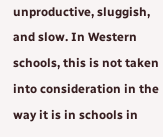unproductive, sluggish, and slow. In Western schools, this is not taken into consideration in the way it is in schools in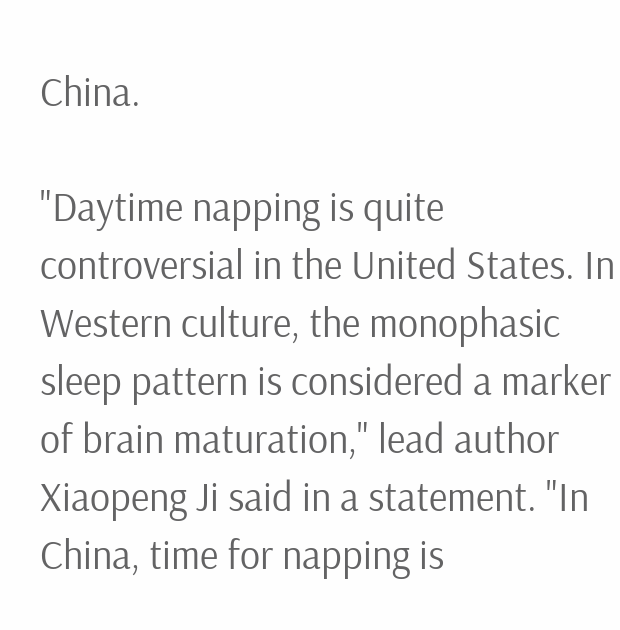China.

"Daytime napping is quite controversial in the United States. In Western culture, the monophasic sleep pattern is considered a marker of brain maturation," lead author Xiaopeng Ji said in a statement. "In China, time for napping is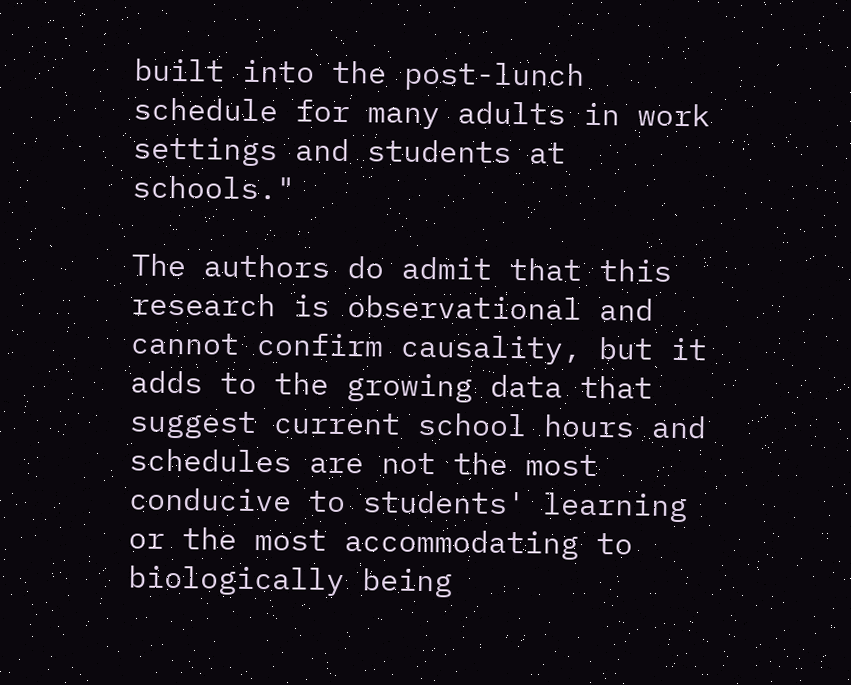built into the post-lunch schedule for many adults in work settings and students at schools."

The authors do admit that this research is observational and cannot confirm causality, but it adds to the growing data that suggest current school hours and schedules are not the most conducive to students' learning or the most accommodating to biologically being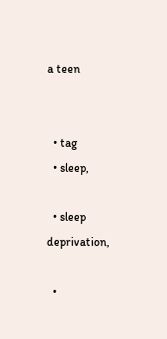a teen


  • tag
  • sleep,

  • sleep deprivation,

  •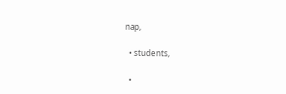nap,

  • students,

  •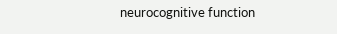neurocognitive function